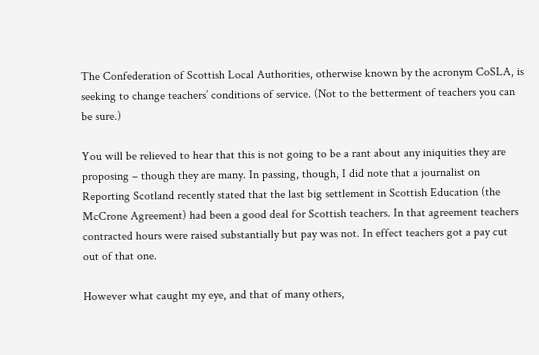The Confederation of Scottish Local Authorities, otherwise known by the acronym CoSLA, is seeking to change teachers’ conditions of service. (Not to the betterment of teachers you can be sure.)

You will be relieved to hear that this is not going to be a rant about any iniquities they are proposing – though they are many. In passing, though, I did note that a journalist on Reporting Scotland recently stated that the last big settlement in Scottish Education (the McCrone Agreement) had been a good deal for Scottish teachers. In that agreement teachers contracted hours were raised substantially but pay was not. In effect teachers got a pay cut out of that one.

However what caught my eye, and that of many others,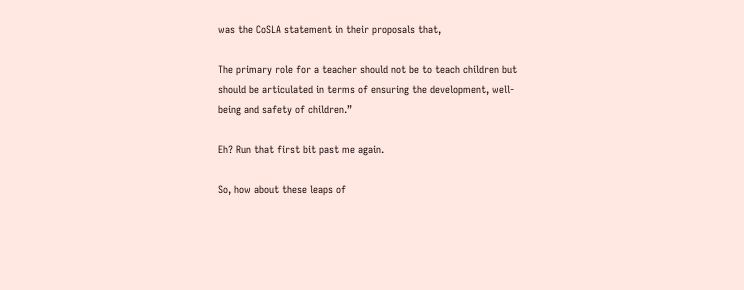was the CoSLA statement in their proposals that,

The primary role for a teacher should not be to teach children but should be articulated in terms of ensuring the development, well-being and safety of children.”

Eh? Run that first bit past me again.

So, how about these leaps of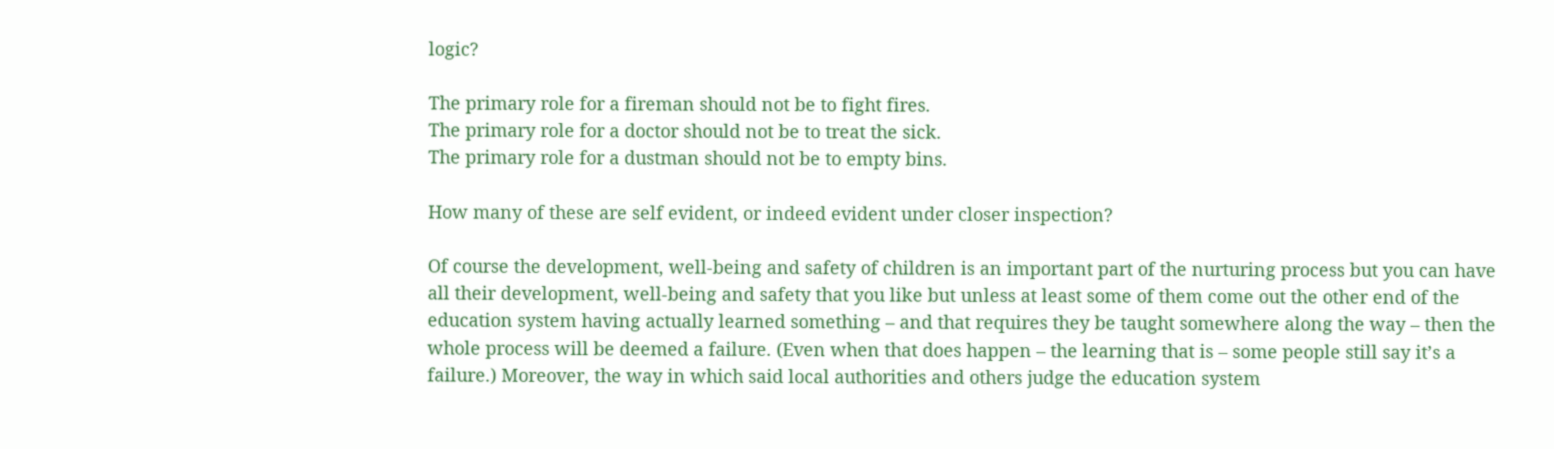logic?

The primary role for a fireman should not be to fight fires.
The primary role for a doctor should not be to treat the sick.
The primary role for a dustman should not be to empty bins.

How many of these are self evident, or indeed evident under closer inspection?

Of course the development, well-being and safety of children is an important part of the nurturing process but you can have all their development, well-being and safety that you like but unless at least some of them come out the other end of the education system having actually learned something – and that requires they be taught somewhere along the way – then the whole process will be deemed a failure. (Even when that does happen – the learning that is – some people still say it’s a failure.) Moreover, the way in which said local authorities and others judge the education system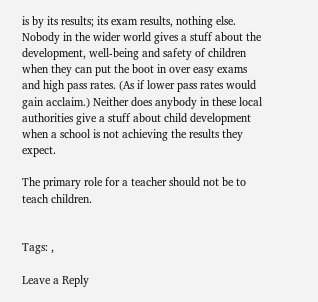is by its results; its exam results, nothing else. Nobody in the wider world gives a stuff about the development, well-being and safety of children when they can put the boot in over easy exams and high pass rates. (As if lower pass rates would gain acclaim.) Neither does anybody in these local authorities give a stuff about child development when a school is not achieving the results they expect.

The primary role for a teacher should not be to teach children.


Tags: ,

Leave a Reply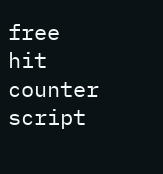free hit counter script